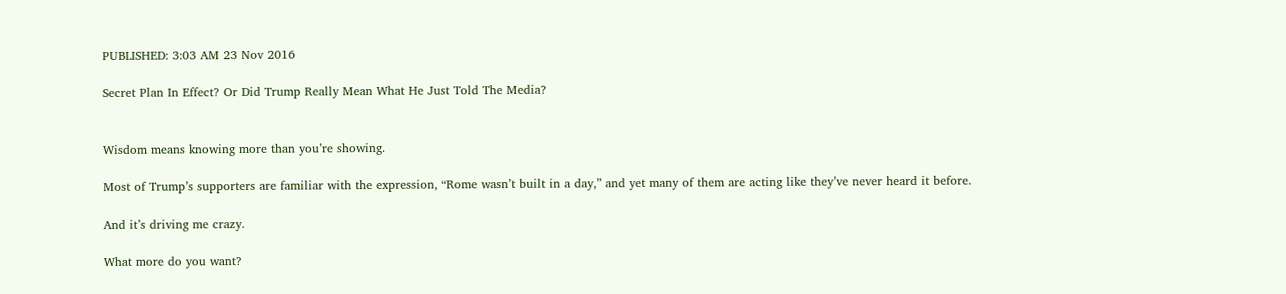PUBLISHED: 3:03 AM 23 Nov 2016

Secret Plan In Effect? Or Did Trump Really Mean What He Just Told The Media?


Wisdom means knowing more than you’re showing.

Most of Trump’s supporters are familiar with the expression, “Rome wasn’t built in a day,” and yet many of them are acting like they’ve never heard it before.

And it’s driving me crazy.

What more do you want?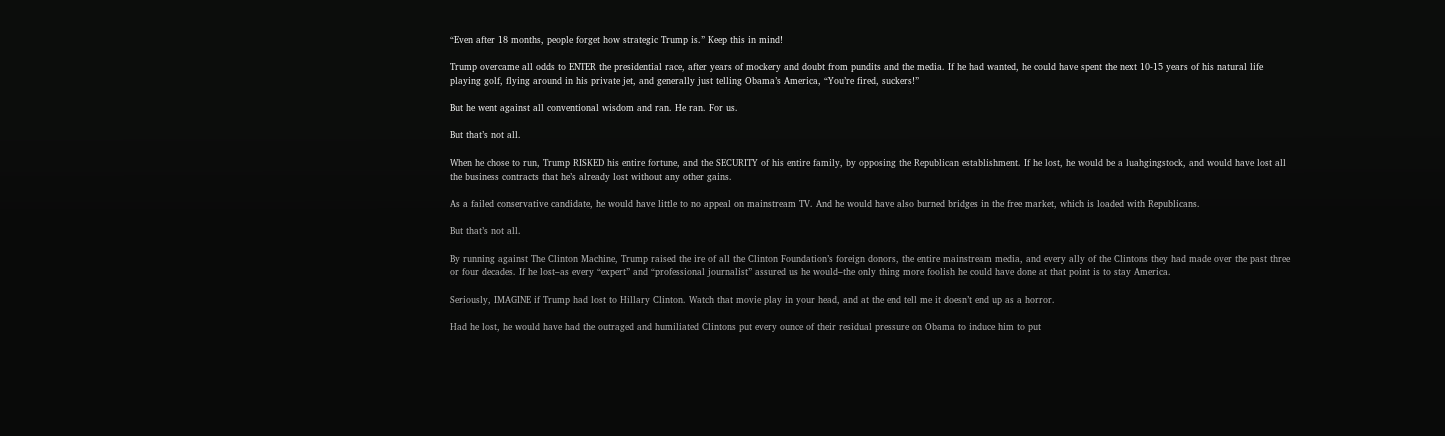“Even after 18 months, people forget how strategic Trump is.” Keep this in mind!

Trump overcame all odds to ENTER the presidential race, after years of mockery and doubt from pundits and the media. If he had wanted, he could have spent the next 10-15 years of his natural life playing golf, flying around in his private jet, and generally just telling Obama’s America, “You’re fired, suckers!”

But he went against all conventional wisdom and ran. He ran. For us.

But that’s not all.

When he chose to run, Trump RISKED his entire fortune, and the SECURITY of his entire family, by opposing the Republican establishment. If he lost, he would be a luahgingstock, and would have lost all the business contracts that he’s already lost without any other gains.

As a failed conservative candidate, he would have little to no appeal on mainstream TV. And he would have also burned bridges in the free market, which is loaded with Republicans.

But that’s not all.

By running against The Clinton Machine, Trump raised the ire of all the Clinton Foundation’s foreign donors, the entire mainstream media, and every ally of the Clintons they had made over the past three or four decades. If he lost–as every “expert” and “professional journalist” assured us he would–the only thing more foolish he could have done at that point is to stay America.

Seriously, IMAGINE if Trump had lost to Hillary Clinton. Watch that movie play in your head, and at the end tell me it doesn’t end up as a horror.

Had he lost, he would have had the outraged and humiliated Clintons put every ounce of their residual pressure on Obama to induce him to put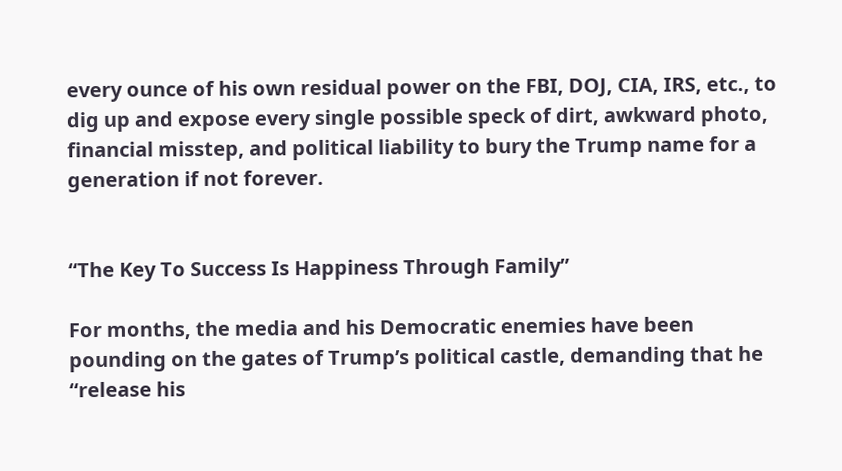every ounce of his own residual power on the FBI, DOJ, CIA, IRS, etc., to dig up and expose every single possible speck of dirt, awkward photo, financial misstep, and political liability to bury the Trump name for a generation if not forever.


“The Key To Success Is Happiness Through Family”

For months, the media and his Democratic enemies have been pounding on the gates of Trump’s political castle, demanding that he “release his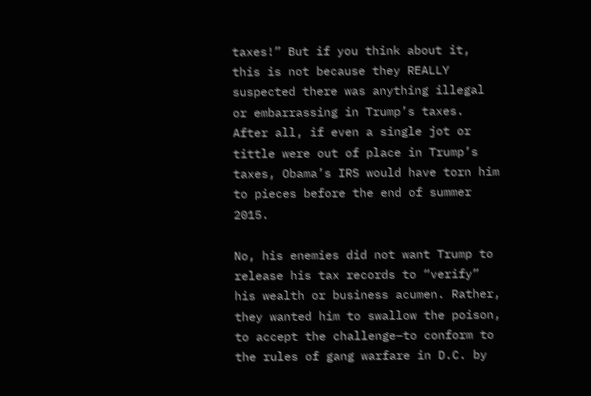taxes!” But if you think about it, this is not because they REALLY suspected there was anything illegal or embarrassing in Trump’s taxes. After all, if even a single jot or tittle were out of place in Trump’s taxes, Obama’s IRS would have torn him to pieces before the end of summer 2015.

No, his enemies did not want Trump to release his tax records to “verify” his wealth or business acumen. Rather, they wanted him to swallow the poison, to accept the challenge–to conform to the rules of gang warfare in D.C. by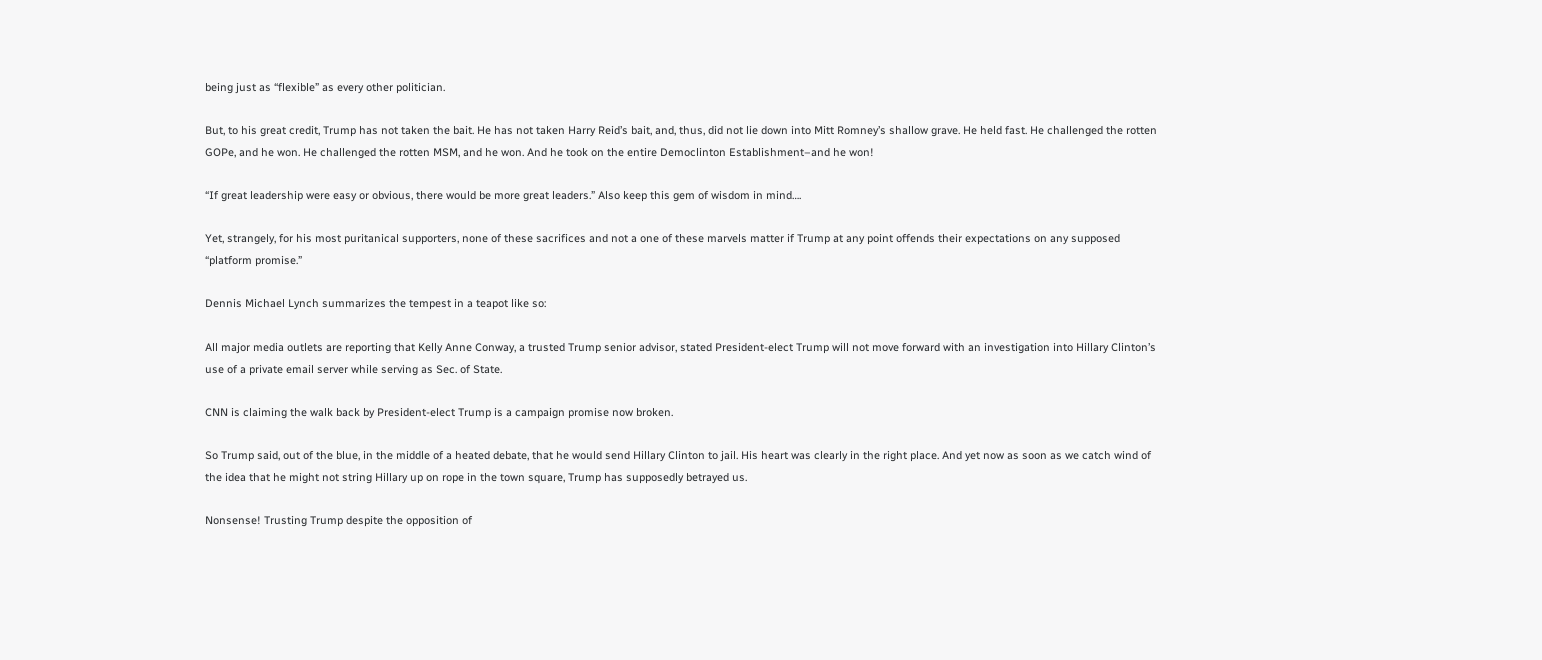being just as “flexible” as every other politician.

But, to his great credit, Trump has not taken the bait. He has not taken Harry Reid’s bait, and, thus, did not lie down into Mitt Romney’s shallow grave. He held fast. He challenged the rotten GOPe, and he won. He challenged the rotten MSM, and he won. And he took on the entire Democlinton Establishment–and he won!

“If great leadership were easy or obvious, there would be more great leaders.” Also keep this gem of wisdom in mind….

Yet, strangely, for his most puritanical supporters, none of these sacrifices and not a one of these marvels matter if Trump at any point offends their expectations on any supposed “platform promise.”

Dennis Michael Lynch summarizes the tempest in a teapot like so:

All major media outlets are reporting that Kelly Anne Conway, a trusted Trump senior advisor, stated President-elect Trump will not move forward with an investigation into Hillary Clinton’s use of a private email server while serving as Sec. of State.

CNN is claiming the walk back by President-elect Trump is a campaign promise now broken.

So Trump said, out of the blue, in the middle of a heated debate, that he would send Hillary Clinton to jail. His heart was clearly in the right place. And yet now as soon as we catch wind of the idea that he might not string Hillary up on rope in the town square, Trump has supposedly betrayed us.

Nonsense! Trusting Trump despite the opposition of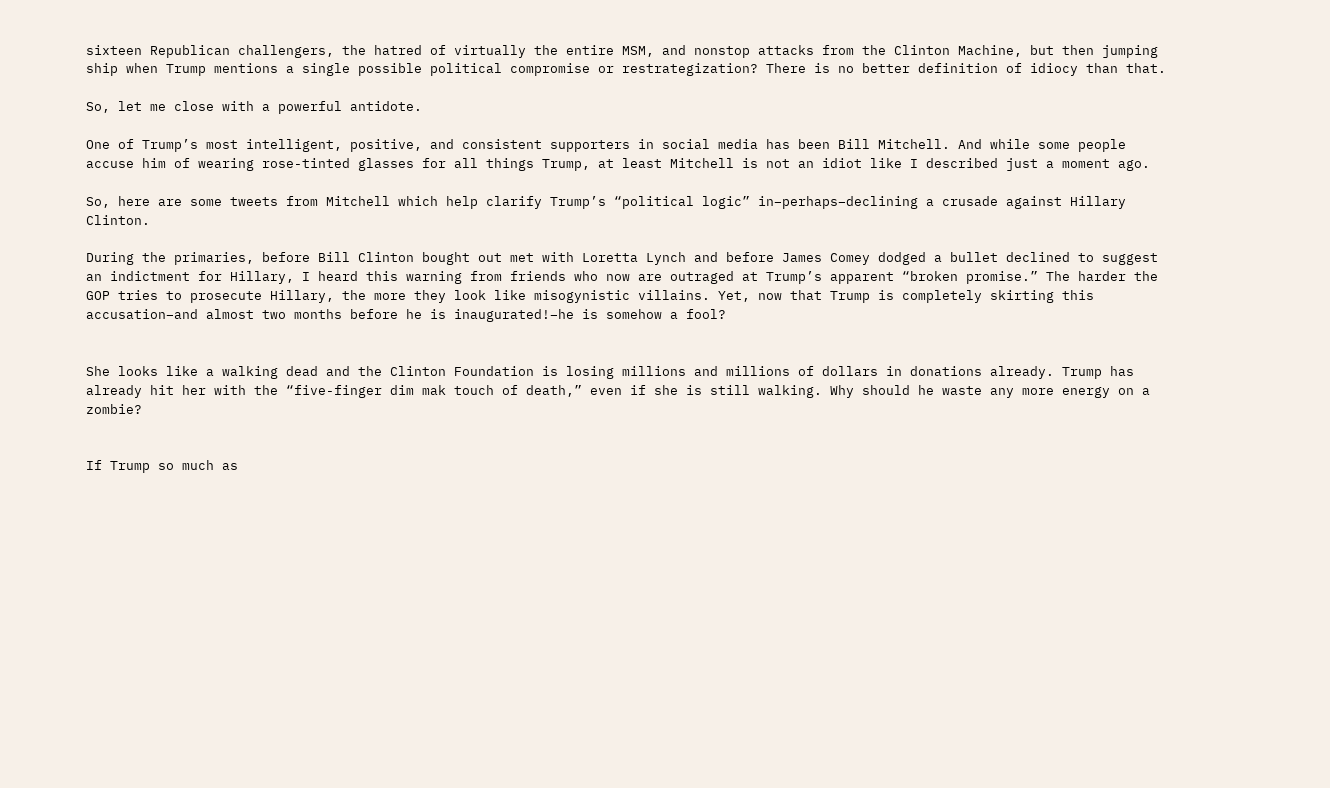sixteen Republican challengers, the hatred of virtually the entire MSM, and nonstop attacks from the Clinton Machine, but then jumping ship when Trump mentions a single possible political compromise or restrategization? There is no better definition of idiocy than that.

So, let me close with a powerful antidote.

One of Trump’s most intelligent, positive, and consistent supporters in social media has been Bill Mitchell. And while some people accuse him of wearing rose-tinted glasses for all things Trump, at least Mitchell is not an idiot like I described just a moment ago.

So, here are some tweets from Mitchell which help clarify Trump’s “political logic” in–perhaps–declining a crusade against Hillary Clinton.

During the primaries, before Bill Clinton bought out met with Loretta Lynch and before James Comey dodged a bullet declined to suggest an indictment for Hillary, I heard this warning from friends who now are outraged at Trump’s apparent “broken promise.” The harder the GOP tries to prosecute Hillary, the more they look like misogynistic villains. Yet, now that Trump is completely skirting this accusation–and almost two months before he is inaugurated!–he is somehow a fool?


She looks like a walking dead and the Clinton Foundation is losing millions and millions of dollars in donations already. Trump has already hit her with the “five-finger dim mak touch of death,” even if she is still walking. Why should he waste any more energy on a zombie?


If Trump so much as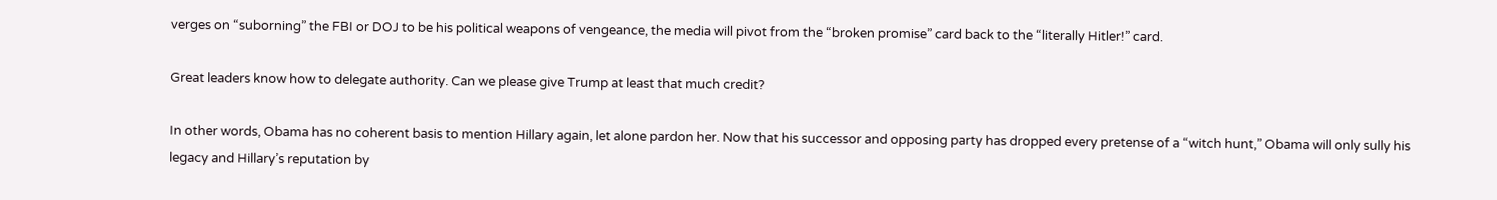verges on “suborning” the FBI or DOJ to be his political weapons of vengeance, the media will pivot from the “broken promise” card back to the “literally Hitler!” card.

Great leaders know how to delegate authority. Can we please give Trump at least that much credit?

In other words, Obama has no coherent basis to mention Hillary again, let alone pardon her. Now that his successor and opposing party has dropped every pretense of a “witch hunt,” Obama will only sully his legacy and Hillary’s reputation by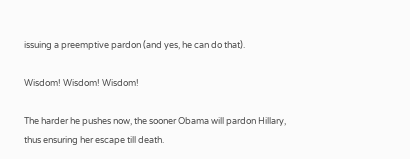issuing a preemptive pardon (and yes, he can do that).

Wisdom! Wisdom! Wisdom!

The harder he pushes now, the sooner Obama will pardon Hillary, thus ensuring her escape till death.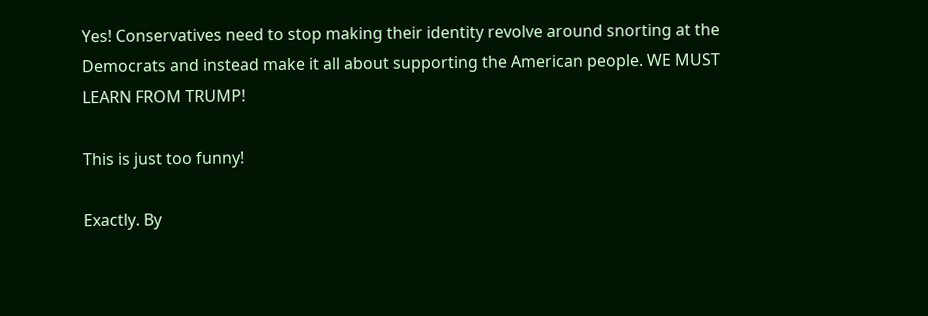Yes! Conservatives need to stop making their identity revolve around snorting at the Democrats and instead make it all about supporting the American people. WE MUST LEARN FROM TRUMP!

This is just too funny!

Exactly. By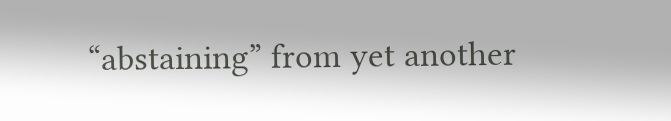“abstaining” from yet another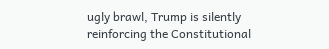ugly brawl, Trump is silently reinforcing the Constitutional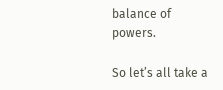balance of powers.

So let’s all take a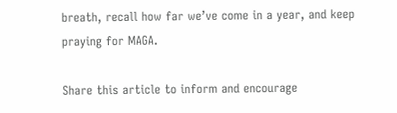breath, recall how far we’ve come in a year, and keep praying for MAGA.

Share this article to inform and encourage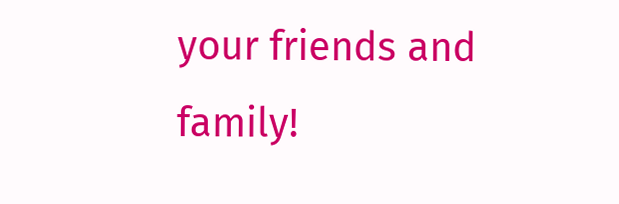your friends and family!